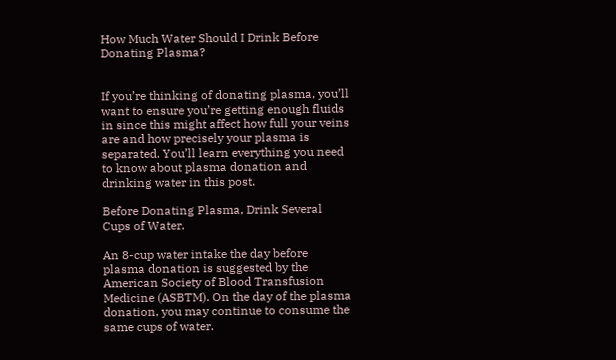How Much Water Should I Drink Before Donating Plasma?


If you’re thinking of donating plasma, you’ll want to ensure you’re getting enough fluids in since this might affect how full your veins are and how precisely your plasma is separated. You’ll learn everything you need to know about plasma donation and drinking water in this post.

Before Donating Plasma, Drink Several Cups of Water.

An 8-cup water intake the day before plasma donation is suggested by the American Society of Blood Transfusion Medicine (ASBTM). On the day of the plasma donation, you may continue to consume the same cups of water.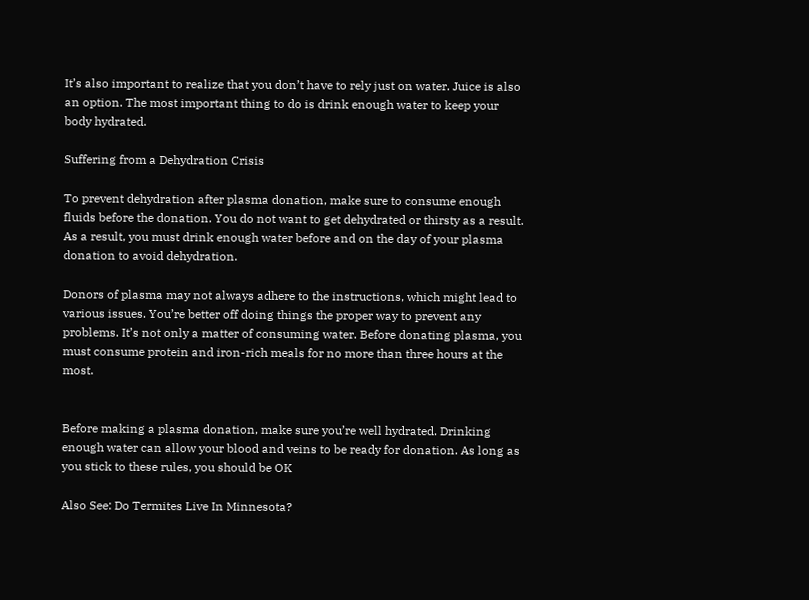It’s also important to realize that you don’t have to rely just on water. Juice is also an option. The most important thing to do is drink enough water to keep your body hydrated.

Suffering from a Dehydration Crisis

To prevent dehydration after plasma donation, make sure to consume enough fluids before the donation. You do not want to get dehydrated or thirsty as a result. As a result, you must drink enough water before and on the day of your plasma donation to avoid dehydration.

Donors of plasma may not always adhere to the instructions, which might lead to various issues. You’re better off doing things the proper way to prevent any problems. It’s not only a matter of consuming water. Before donating plasma, you must consume protein and iron-rich meals for no more than three hours at the most.


Before making a plasma donation, make sure you’re well hydrated. Drinking enough water can allow your blood and veins to be ready for donation. As long as you stick to these rules, you should be OK

Also See: Do Termites Live In Minnesota?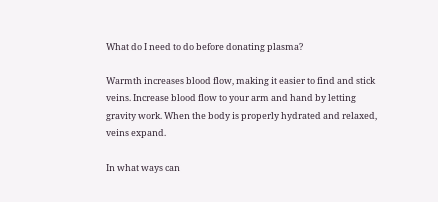What do I need to do before donating plasma?

Warmth increases blood flow, making it easier to find and stick veins. Increase blood flow to your arm and hand by letting gravity work. When the body is properly hydrated and relaxed, veins expand.

In what ways can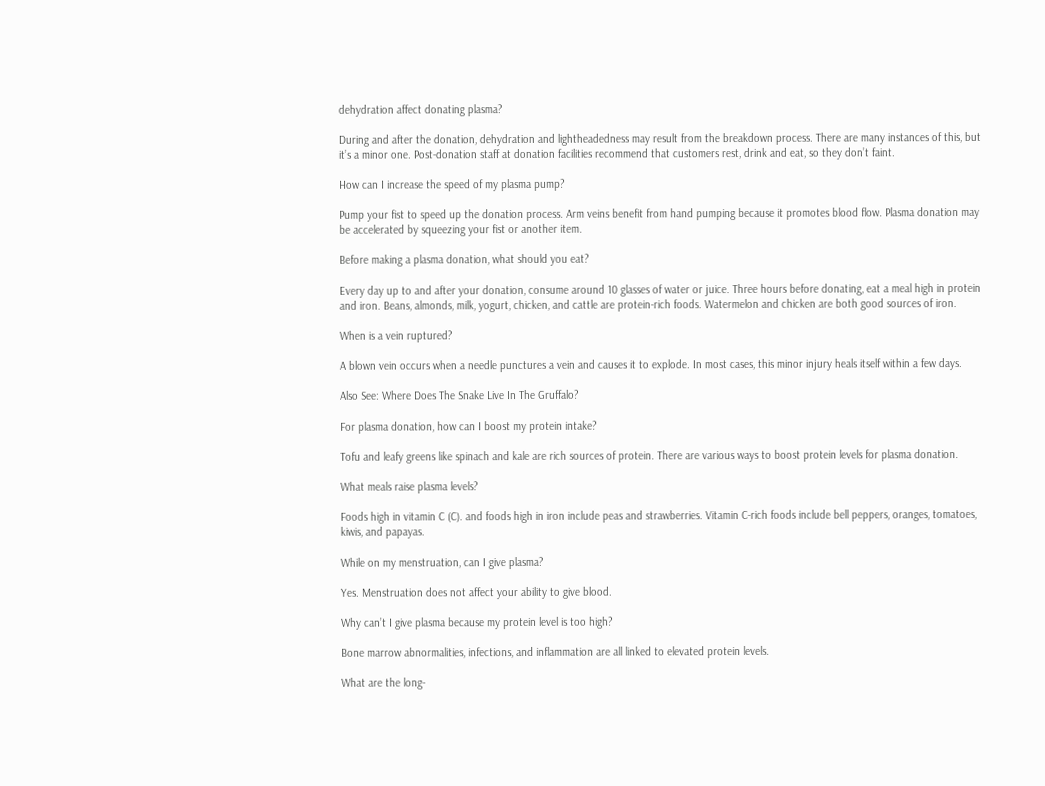dehydration affect donating plasma?

During and after the donation, dehydration and lightheadedness may result from the breakdown process. There are many instances of this, but it’s a minor one. Post-donation staff at donation facilities recommend that customers rest, drink and eat, so they don’t faint.

How can I increase the speed of my plasma pump?

Pump your fist to speed up the donation process. Arm veins benefit from hand pumping because it promotes blood flow. Plasma donation may be accelerated by squeezing your fist or another item.

Before making a plasma donation, what should you eat?

Every day up to and after your donation, consume around 10 glasses of water or juice. Three hours before donating, eat a meal high in protein and iron. Beans, almonds, milk, yogurt, chicken, and cattle are protein-rich foods. Watermelon and chicken are both good sources of iron.

When is a vein ruptured?

A blown vein occurs when a needle punctures a vein and causes it to explode. In most cases, this minor injury heals itself within a few days.

Also See: Where Does The Snake Live In The Gruffalo?

For plasma donation, how can I boost my protein intake?

Tofu and leafy greens like spinach and kale are rich sources of protein. There are various ways to boost protein levels for plasma donation.

What meals raise plasma levels?

Foods high in vitamin C (C). and foods high in iron include peas and strawberries. Vitamin C-rich foods include bell peppers, oranges, tomatoes, kiwis, and papayas.

While on my menstruation, can I give plasma?

Yes. Menstruation does not affect your ability to give blood.

Why can’t I give plasma because my protein level is too high?

Bone marrow abnormalities, infections, and inflammation are all linked to elevated protein levels.

What are the long-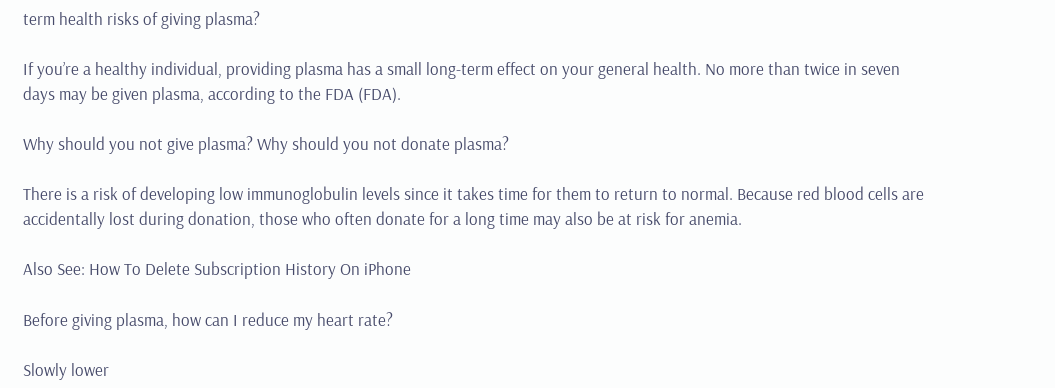term health risks of giving plasma?

If you’re a healthy individual, providing plasma has a small long-term effect on your general health. No more than twice in seven days may be given plasma, according to the FDA (FDA).

Why should you not give plasma? Why should you not donate plasma?

There is a risk of developing low immunoglobulin levels since it takes time for them to return to normal. Because red blood cells are accidentally lost during donation, those who often donate for a long time may also be at risk for anemia.

Also See: How To Delete Subscription History On iPhone

Before giving plasma, how can I reduce my heart rate?

Slowly lower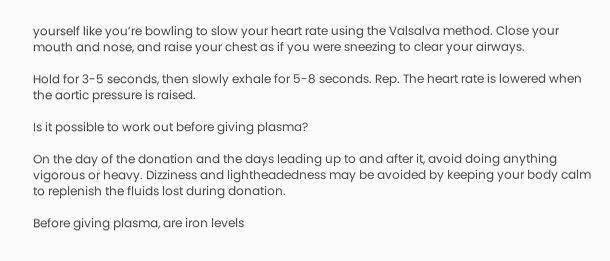yourself like you’re bowling to slow your heart rate using the Valsalva method. Close your mouth and nose, and raise your chest as if you were sneezing to clear your airways.

Hold for 3-5 seconds, then slowly exhale for 5-8 seconds. Rep. The heart rate is lowered when the aortic pressure is raised.

Is it possible to work out before giving plasma?

On the day of the donation and the days leading up to and after it, avoid doing anything vigorous or heavy. Dizziness and lightheadedness may be avoided by keeping your body calm to replenish the fluids lost during donation.

Before giving plasma, are iron levels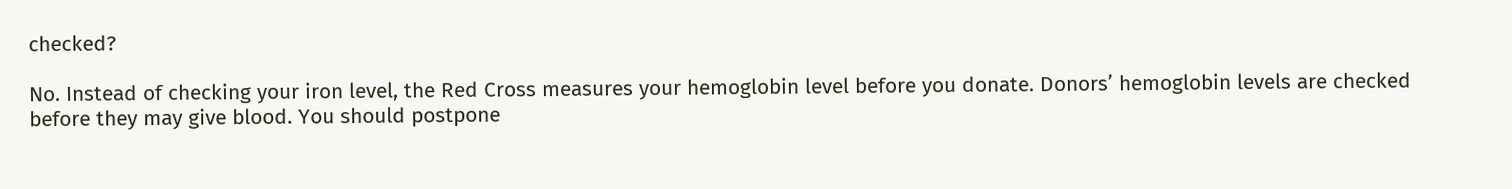checked?

No. Instead of checking your iron level, the Red Cross measures your hemoglobin level before you donate. Donors’ hemoglobin levels are checked before they may give blood. You should postpone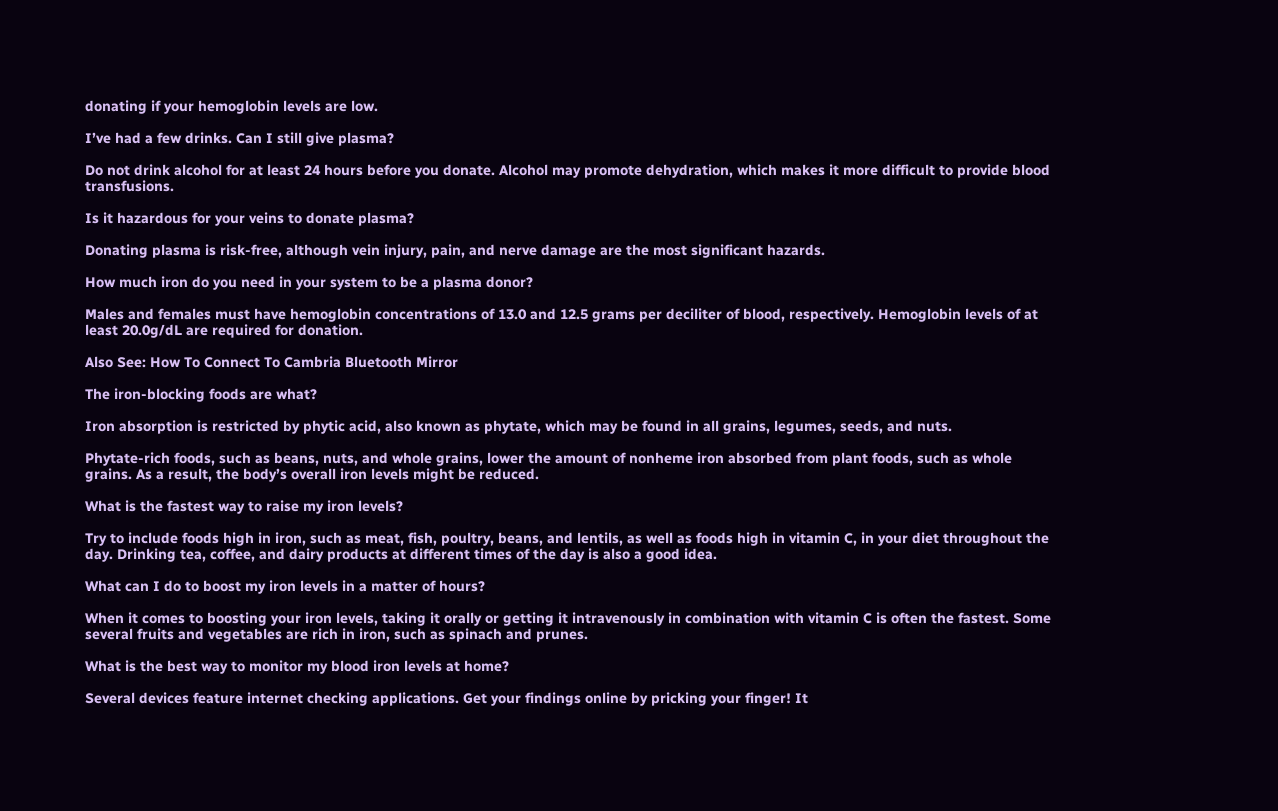donating if your hemoglobin levels are low.

I’ve had a few drinks. Can I still give plasma?

Do not drink alcohol for at least 24 hours before you donate. Alcohol may promote dehydration, which makes it more difficult to provide blood transfusions.

Is it hazardous for your veins to donate plasma?

Donating plasma is risk-free, although vein injury, pain, and nerve damage are the most significant hazards.

How much iron do you need in your system to be a plasma donor?

Males and females must have hemoglobin concentrations of 13.0 and 12.5 grams per deciliter of blood, respectively. Hemoglobin levels of at least 20.0g/dL are required for donation.

Also See: How To Connect To Cambria Bluetooth Mirror

The iron-blocking foods are what?

Iron absorption is restricted by phytic acid, also known as phytate, which may be found in all grains, legumes, seeds, and nuts.

Phytate-rich foods, such as beans, nuts, and whole grains, lower the amount of nonheme iron absorbed from plant foods, such as whole grains. As a result, the body’s overall iron levels might be reduced.

What is the fastest way to raise my iron levels?

Try to include foods high in iron, such as meat, fish, poultry, beans, and lentils, as well as foods high in vitamin C, in your diet throughout the day. Drinking tea, coffee, and dairy products at different times of the day is also a good idea.

What can I do to boost my iron levels in a matter of hours?

When it comes to boosting your iron levels, taking it orally or getting it intravenously in combination with vitamin C is often the fastest. Some several fruits and vegetables are rich in iron, such as spinach and prunes.

What is the best way to monitor my blood iron levels at home?

Several devices feature internet checking applications. Get your findings online by pricking your finger! It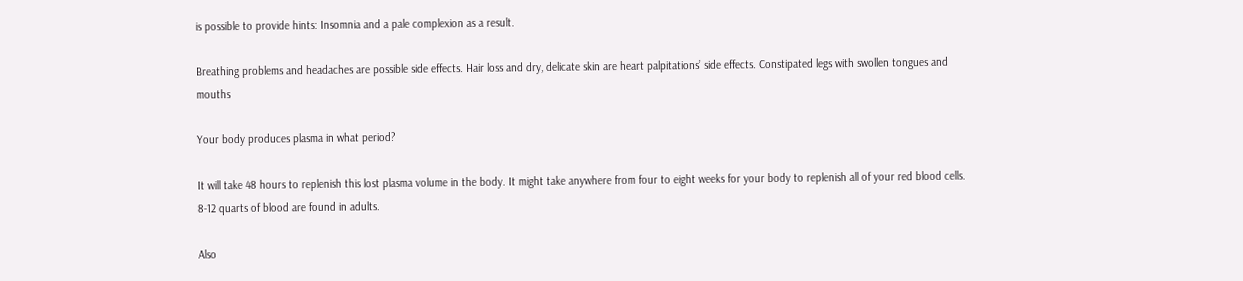is possible to provide hints: Insomnia and a pale complexion as a result.

Breathing problems and headaches are possible side effects. Hair loss and dry, delicate skin are heart palpitations’ side effects. Constipated legs with swollen tongues and mouths

Your body produces plasma in what period?

It will take 48 hours to replenish this lost plasma volume in the body. It might take anywhere from four to eight weeks for your body to replenish all of your red blood cells. 8-12 quarts of blood are found in adults.

Also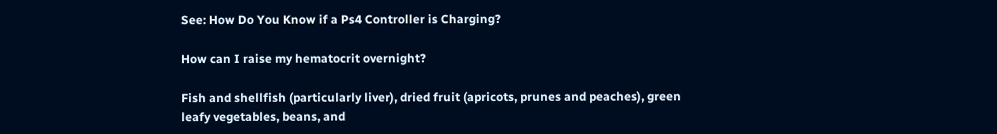See: How Do You Know if a Ps4 Controller is Charging?

How can I raise my hematocrit overnight?

Fish and shellfish (particularly liver), dried fruit (apricots, prunes and peaches), green leafy vegetables, beans, and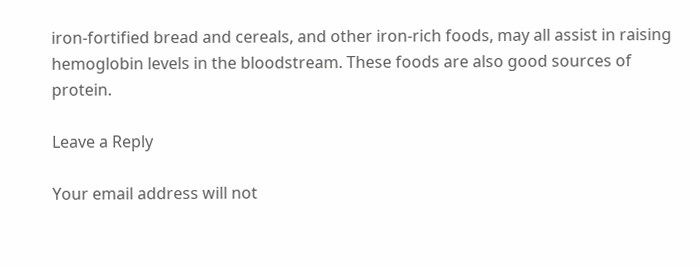iron-fortified bread and cereals, and other iron-rich foods, may all assist in raising hemoglobin levels in the bloodstream. These foods are also good sources of protein.

Leave a Reply

Your email address will not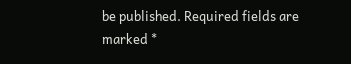be published. Required fields are marked *